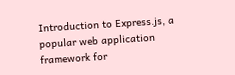Introduction to Express.js, a popular web application framework for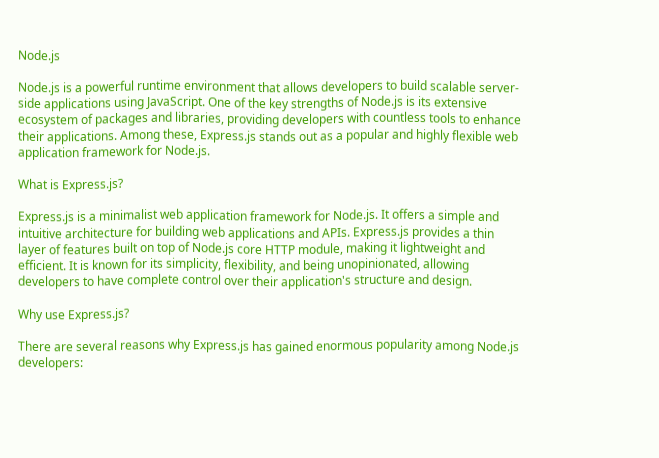Node.js

Node.js is a powerful runtime environment that allows developers to build scalable server-side applications using JavaScript. One of the key strengths of Node.js is its extensive ecosystem of packages and libraries, providing developers with countless tools to enhance their applications. Among these, Express.js stands out as a popular and highly flexible web application framework for Node.js.

What is Express.js?

Express.js is a minimalist web application framework for Node.js. It offers a simple and intuitive architecture for building web applications and APIs. Express.js provides a thin layer of features built on top of Node.js core HTTP module, making it lightweight and efficient. It is known for its simplicity, flexibility, and being unopinionated, allowing developers to have complete control over their application's structure and design.

Why use Express.js?

There are several reasons why Express.js has gained enormous popularity among Node.js developers: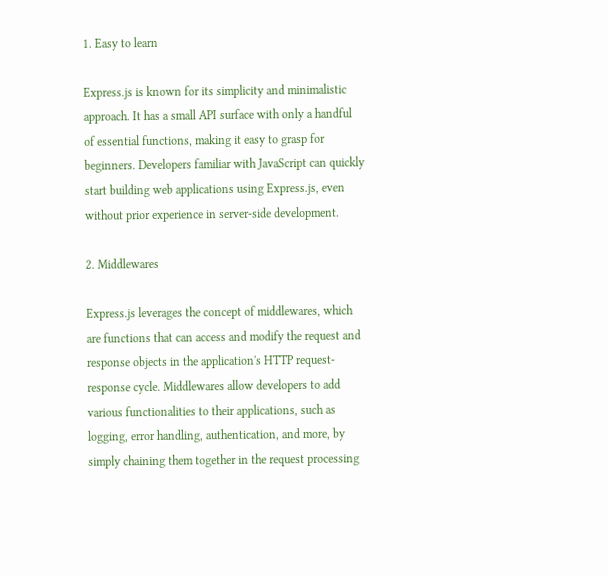1. Easy to learn

Express.js is known for its simplicity and minimalistic approach. It has a small API surface with only a handful of essential functions, making it easy to grasp for beginners. Developers familiar with JavaScript can quickly start building web applications using Express.js, even without prior experience in server-side development.

2. Middlewares

Express.js leverages the concept of middlewares, which are functions that can access and modify the request and response objects in the application's HTTP request-response cycle. Middlewares allow developers to add various functionalities to their applications, such as logging, error handling, authentication, and more, by simply chaining them together in the request processing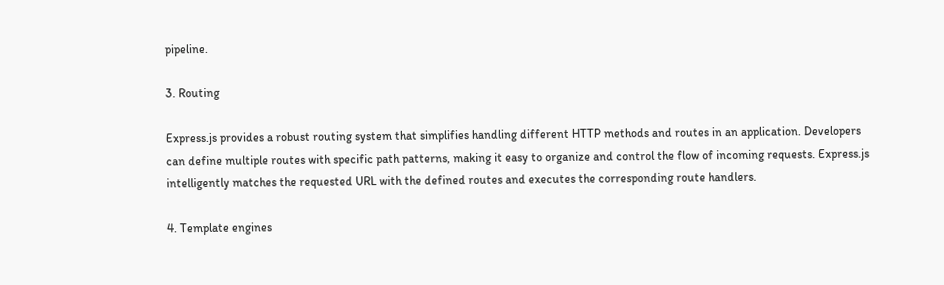pipeline.

3. Routing

Express.js provides a robust routing system that simplifies handling different HTTP methods and routes in an application. Developers can define multiple routes with specific path patterns, making it easy to organize and control the flow of incoming requests. Express.js intelligently matches the requested URL with the defined routes and executes the corresponding route handlers.

4. Template engines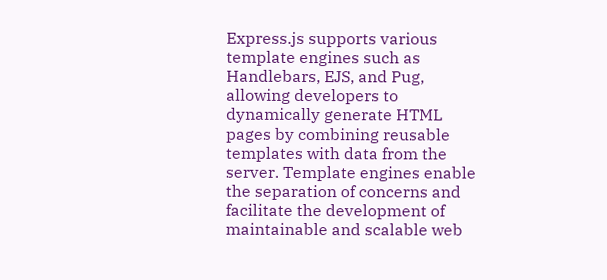Express.js supports various template engines such as Handlebars, EJS, and Pug, allowing developers to dynamically generate HTML pages by combining reusable templates with data from the server. Template engines enable the separation of concerns and facilitate the development of maintainable and scalable web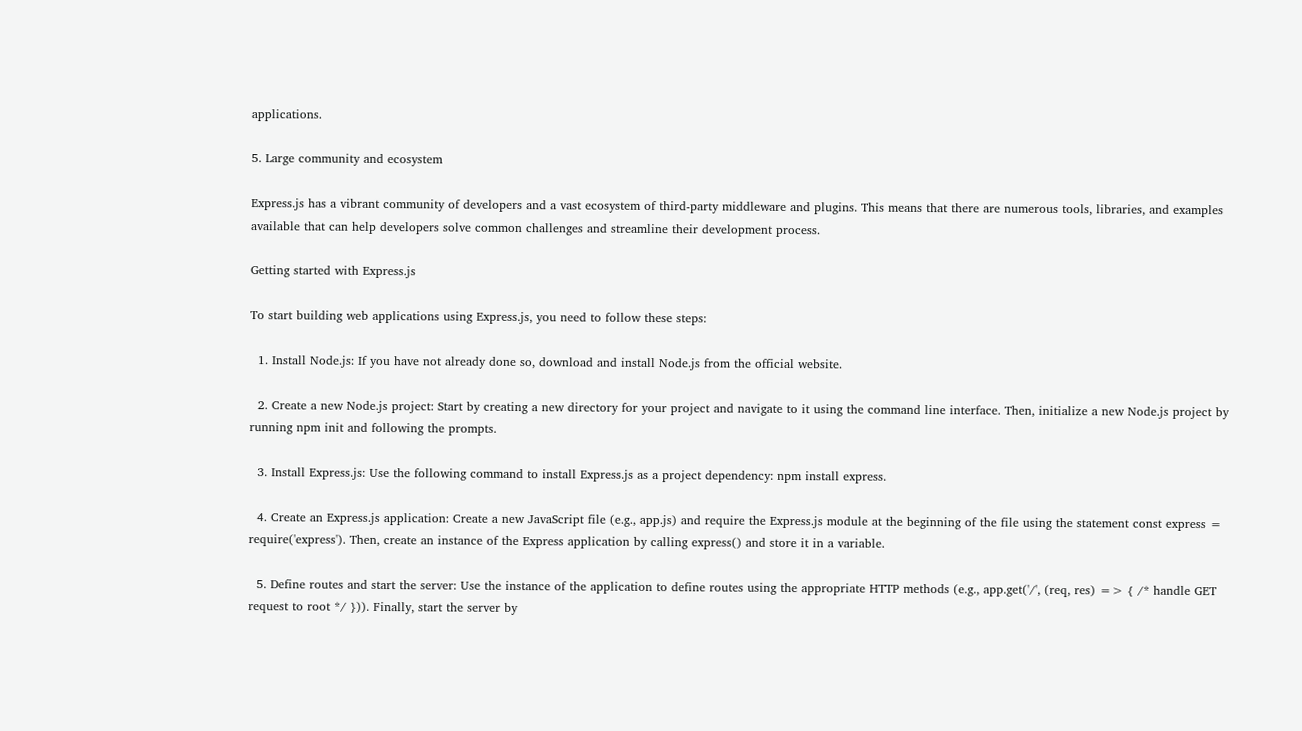applications.

5. Large community and ecosystem

Express.js has a vibrant community of developers and a vast ecosystem of third-party middleware and plugins. This means that there are numerous tools, libraries, and examples available that can help developers solve common challenges and streamline their development process.

Getting started with Express.js

To start building web applications using Express.js, you need to follow these steps:

  1. Install Node.js: If you have not already done so, download and install Node.js from the official website.

  2. Create a new Node.js project: Start by creating a new directory for your project and navigate to it using the command line interface. Then, initialize a new Node.js project by running npm init and following the prompts.

  3. Install Express.js: Use the following command to install Express.js as a project dependency: npm install express.

  4. Create an Express.js application: Create a new JavaScript file (e.g., app.js) and require the Express.js module at the beginning of the file using the statement const express = require('express'). Then, create an instance of the Express application by calling express() and store it in a variable.

  5. Define routes and start the server: Use the instance of the application to define routes using the appropriate HTTP methods (e.g., app.get('/', (req, res) => { /* handle GET request to root */ })). Finally, start the server by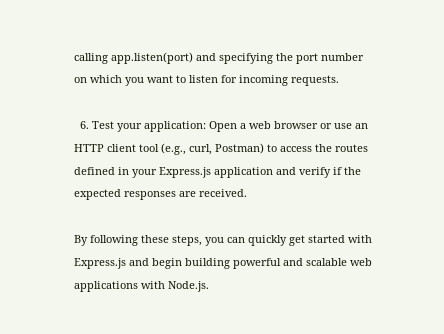calling app.listen(port) and specifying the port number on which you want to listen for incoming requests.

  6. Test your application: Open a web browser or use an HTTP client tool (e.g., curl, Postman) to access the routes defined in your Express.js application and verify if the expected responses are received.

By following these steps, you can quickly get started with Express.js and begin building powerful and scalable web applications with Node.js.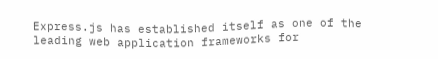Express.js has established itself as one of the leading web application frameworks for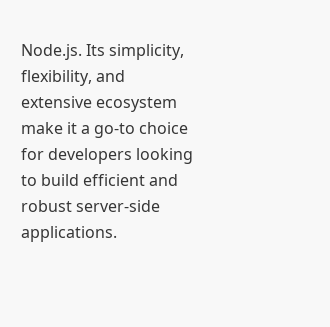Node.js. Its simplicity, flexibility, and extensive ecosystem make it a go-to choice for developers looking to build efficient and robust server-side applications.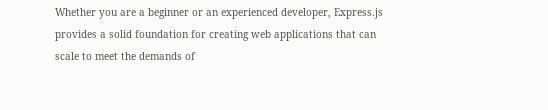Whether you are a beginner or an experienced developer, Express.js provides a solid foundation for creating web applications that can scale to meet the demands of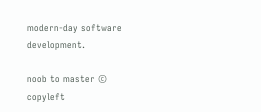modern-day software development.

noob to master © copyleft